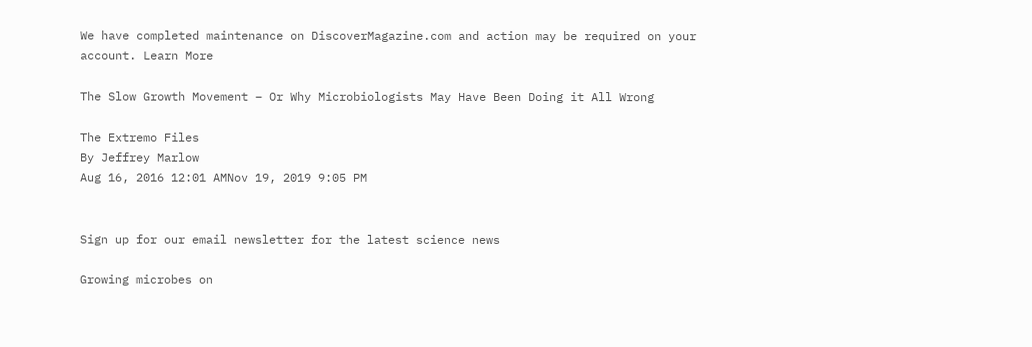We have completed maintenance on DiscoverMagazine.com and action may be required on your account. Learn More

The Slow Growth Movement – Or Why Microbiologists May Have Been Doing it All Wrong

The Extremo Files
By Jeffrey Marlow
Aug 16, 2016 12:01 AMNov 19, 2019 9:05 PM


Sign up for our email newsletter for the latest science news

Growing microbes on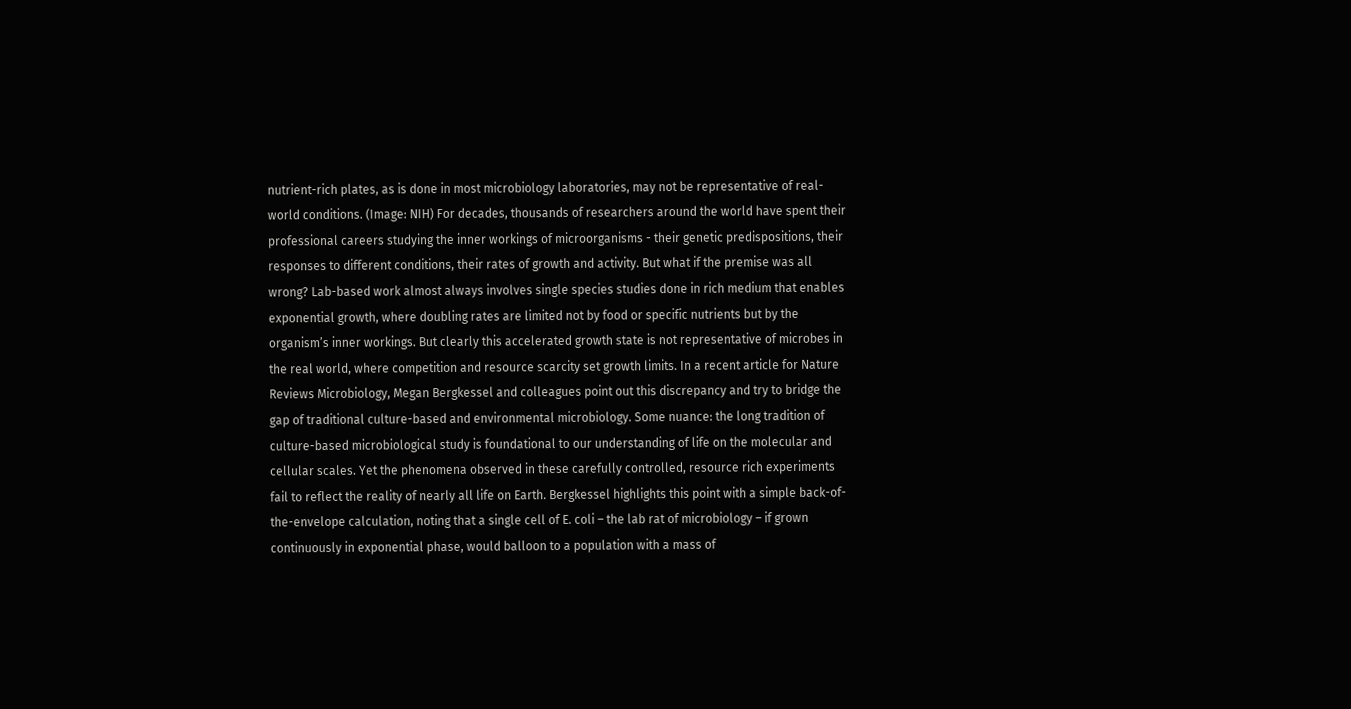nutrient-rich plates, as is done in most microbiology laboratories, may not be representative of real-world conditions. (Image: NIH) For decades, thousands of researchers around the world have spent their professional careers studying the inner workings of microorganisms - their genetic predispositions, their responses to different conditions, their rates of growth and activity. But what if the premise was all wrong? Lab-based work almost always involves single species studies done in rich medium that enables exponential growth, where doubling rates are limited not by food or specific nutrients but by the organism’s inner workings. But clearly this accelerated growth state is not representative of microbes in the real world, where competition and resource scarcity set growth limits. In a recent article for Nature Reviews Microbiology, Megan Bergkessel and colleagues point out this discrepancy and try to bridge the gap of traditional culture-based and environmental microbiology. Some nuance: the long tradition of culture-based microbiological study is foundational to our understanding of life on the molecular and cellular scales. Yet the phenomena observed in these carefully controlled, resource rich experiments fail to reflect the reality of nearly all life on Earth. Bergkessel highlights this point with a simple back-of-the-envelope calculation, noting that a single cell of E. coli – the lab rat of microbiology – if grown continuously in exponential phase, would balloon to a population with a mass of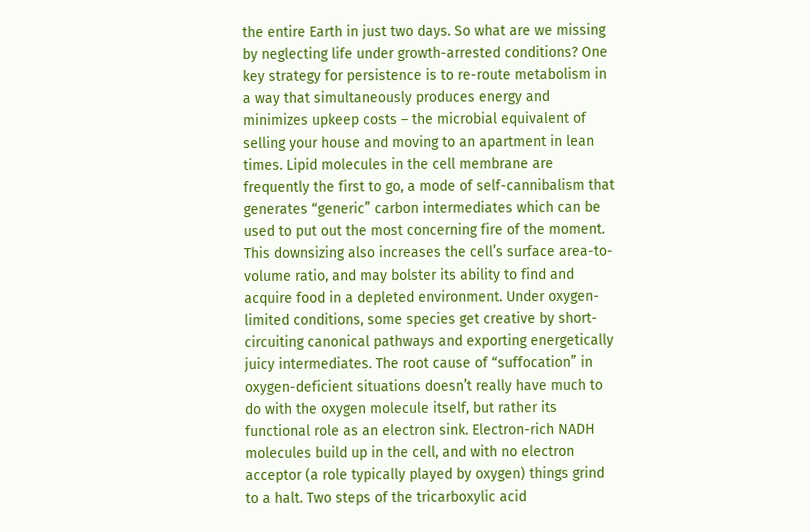the entire Earth in just two days. So what are we missing by neglecting life under growth-arrested conditions? One key strategy for persistence is to re-route metabolism in a way that simultaneously produces energy and minimizes upkeep costs – the microbial equivalent of selling your house and moving to an apartment in lean times. Lipid molecules in the cell membrane are frequently the first to go, a mode of self-cannibalism that generates “generic” carbon intermediates which can be used to put out the most concerning fire of the moment. This downsizing also increases the cell’s surface area-to-volume ratio, and may bolster its ability to find and acquire food in a depleted environment. Under oxygen-limited conditions, some species get creative by short-circuiting canonical pathways and exporting energetically juicy intermediates. The root cause of “suffocation” in oxygen-deficient situations doesn’t really have much to do with the oxygen molecule itself, but rather its functional role as an electron sink. Electron-rich NADH molecules build up in the cell, and with no electron acceptor (a role typically played by oxygen) things grind to a halt. Two steps of the tricarboxylic acid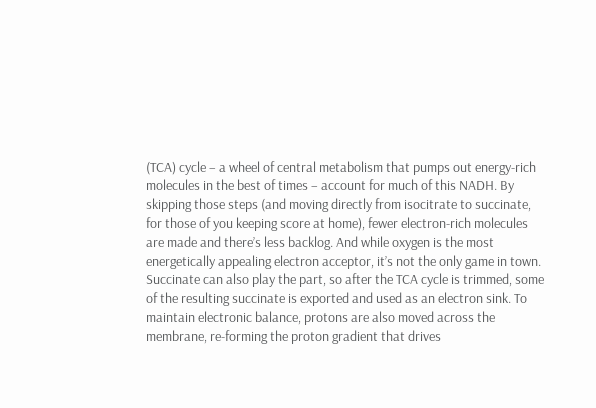(TCA) cycle – a wheel of central metabolism that pumps out energy-rich molecules in the best of times – account for much of this NADH. By skipping those steps (and moving directly from isocitrate to succinate, for those of you keeping score at home), fewer electron-rich molecules are made and there’s less backlog. And while oxygen is the most energetically appealing electron acceptor, it’s not the only game in town. Succinate can also play the part, so after the TCA cycle is trimmed, some of the resulting succinate is exported and used as an electron sink. To maintain electronic balance, protons are also moved across the membrane, re-forming the proton gradient that drives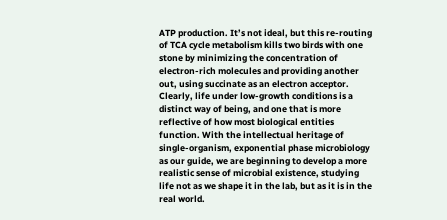ATP production. It’s not ideal, but this re-routing of TCA cycle metabolism kills two birds with one stone by minimizing the concentration of electron-rich molecules and providing another out, using succinate as an electron acceptor. Clearly, life under low-growth conditions is a distinct way of being, and one that is more reflective of how most biological entities function. With the intellectual heritage of single-organism, exponential phase microbiology as our guide, we are beginning to develop a more realistic sense of microbial existence, studying life not as we shape it in the lab, but as it is in the real world.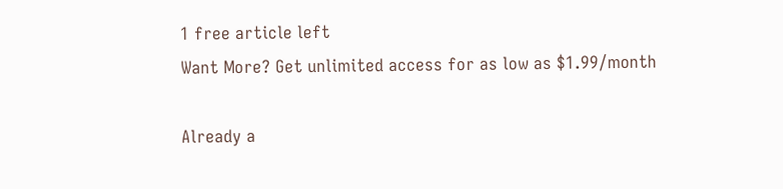1 free article left
Want More? Get unlimited access for as low as $1.99/month

Already a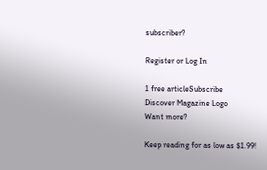subscriber?

Register or Log In

1 free articleSubscribe
Discover Magazine Logo
Want more?

Keep reading for as low as $1.99!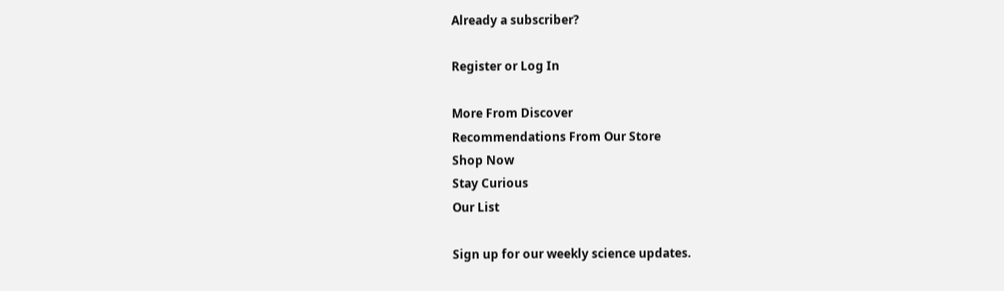Already a subscriber?

Register or Log In

More From Discover
Recommendations From Our Store
Shop Now
Stay Curious
Our List

Sign up for our weekly science updates.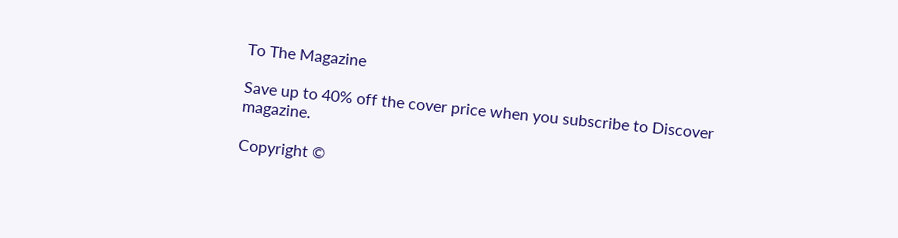To The Magazine

Save up to 40% off the cover price when you subscribe to Discover magazine.

Copyright ©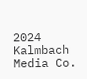2024 Kalmbach Media Co.